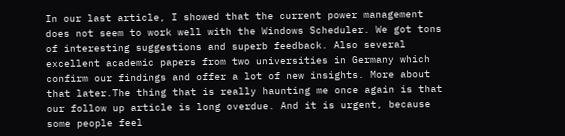In our last article, I showed that the current power management does not seem to work well with the Windows Scheduler. We got tons of interesting suggestions and superb feedback. Also several excellent academic papers from two universities in Germany which confirm our findings and offer a lot of new insights. More about that later.The thing that is really haunting me once again is that our follow up article is long overdue. And it is urgent, because some people feel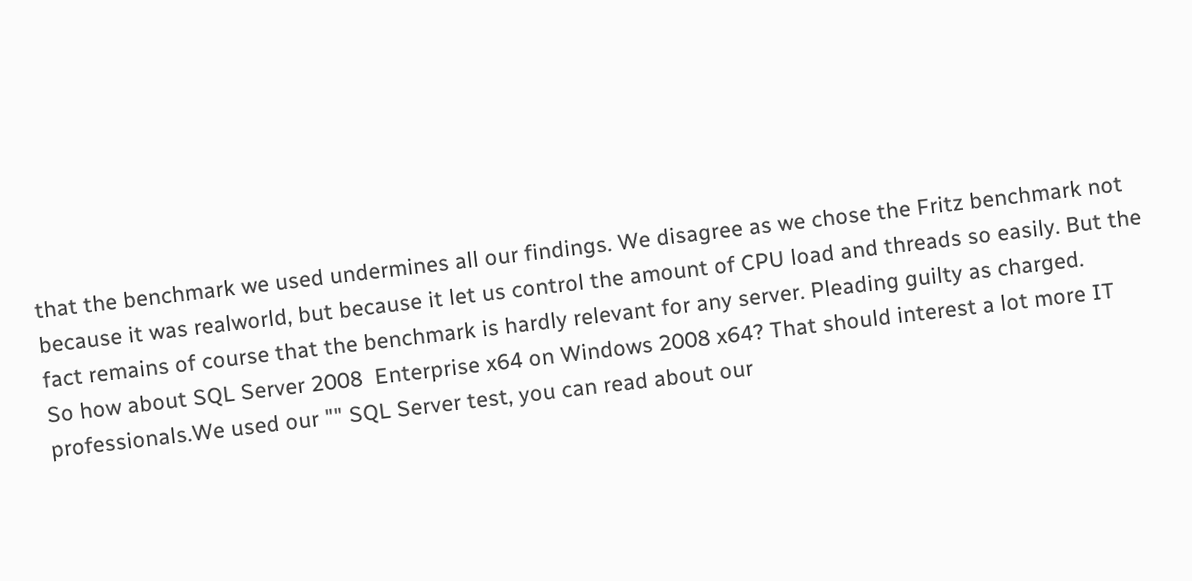that the benchmark we used undermines all our findings. We disagree as we chose the Fritz benchmark not because it was realworld, but because it let us control the amount of CPU load and threads so easily. But the fact remains of course that the benchmark is hardly relevant for any server. Pleading guilty as charged.
So how about SQL Server 2008  Enterprise x64 on Windows 2008 x64? That should interest a lot more IT professionals.We used our "" SQL Server test, you can read about our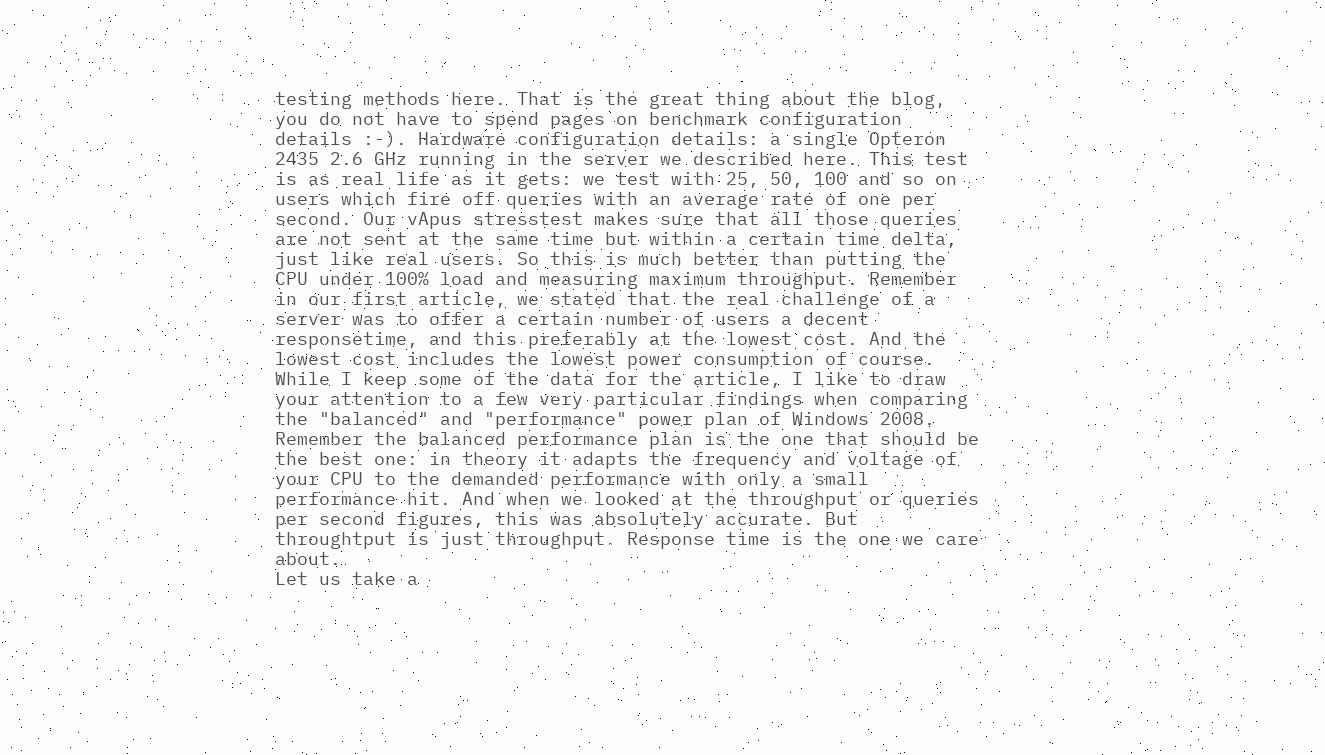testing methods here. That is the great thing about the blog, you do not have to spend pages on benchmark configuration details :-). Hardware configuration details: a single Opteron 2435 2.6 GHz running in the server we described here. This test  is as real life as it gets: we test with 25, 50, 100 and so on users which fire off queries with an average rate of one per second. Our vApus stresstest makes sure that all those queries are not sent at the same time but within a certain time delta, just like real users. So this is much better than putting the CPU under 100% load and measuring maximum throughput. Remember in our first article, we stated that the real challenge of a server was to offer a certain number of users a decent responsetime, and this preferably at the lowest cost. And the lowest cost includes the lowest power consumption of course.
While I keep some of the data for the article, I like to draw your attention to a few very particular findings when comparing the "balanced" and "performance" power plan of Windows 2008. Remember the balanced performance plan is the one that should be the best one: in theory it adapts the frequency and voltage of your CPU to the demanded performance with only a small performance hit. And when we looked at the throughput or queries per second figures, this was absolutely accurate. But throughtput is just throughput. Response time is the one we care about.
Let us take a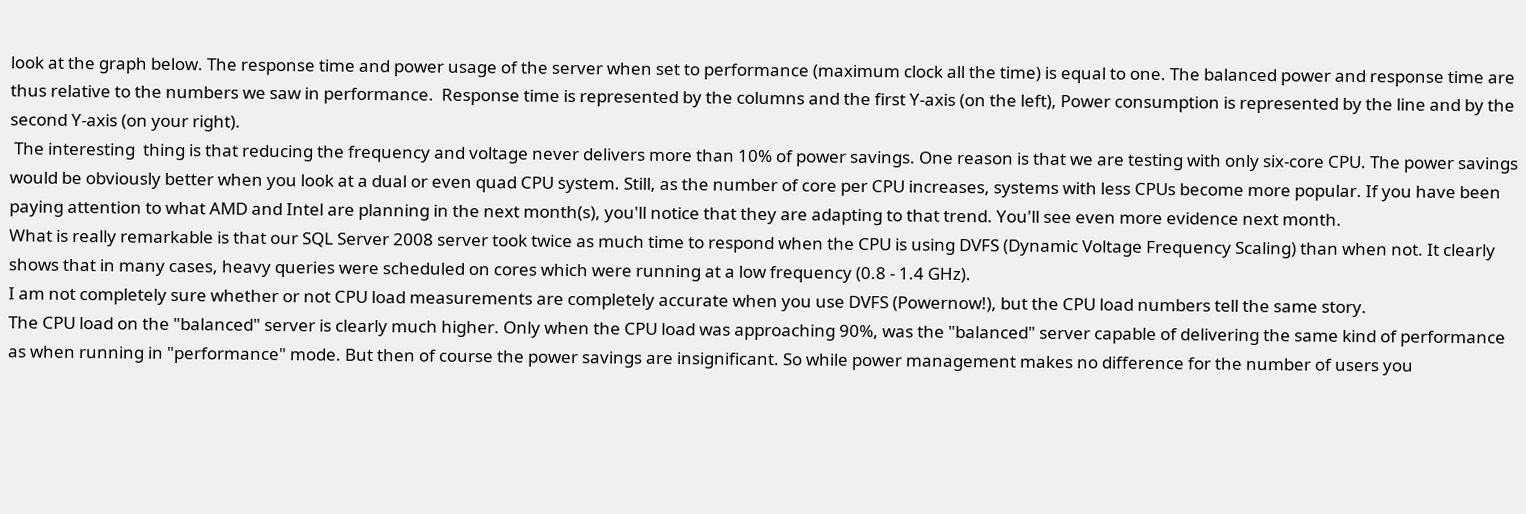look at the graph below. The response time and power usage of the server when set to performance (maximum clock all the time) is equal to one. The balanced power and response time are thus relative to the numbers we saw in performance.  Response time is represented by the columns and the first Y-axis (on the left), Power consumption is represented by the line and by the second Y-axis (on your right).
 The interesting  thing is that reducing the frequency and voltage never delivers more than 10% of power savings. One reason is that we are testing with only six-core CPU. The power savings would be obviously better when you look at a dual or even quad CPU system. Still, as the number of core per CPU increases, systems with less CPUs become more popular. If you have been paying attention to what AMD and Intel are planning in the next month(s), you'll notice that they are adapting to that trend. You'll see even more evidence next month.
What is really remarkable is that our SQL Server 2008 server took twice as much time to respond when the CPU is using DVFS (Dynamic Voltage Frequency Scaling) than when not. It clearly shows that in many cases, heavy queries were scheduled on cores which were running at a low frequency (0.8 - 1.4 GHz).
I am not completely sure whether or not CPU load measurements are completely accurate when you use DVFS (Powernow!), but the CPU load numbers tell the same story.
The CPU load on the "balanced" server is clearly much higher. Only when the CPU load was approaching 90%, was the "balanced" server capable of delivering the same kind of performance as when running in "performance" mode. But then of course the power savings are insignificant. So while power management makes no difference for the number of users you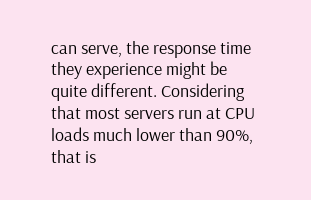can serve, the response time they experience might be quite different. Considering that most servers run at CPU loads much lower than 90%, that is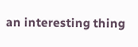an interesting thing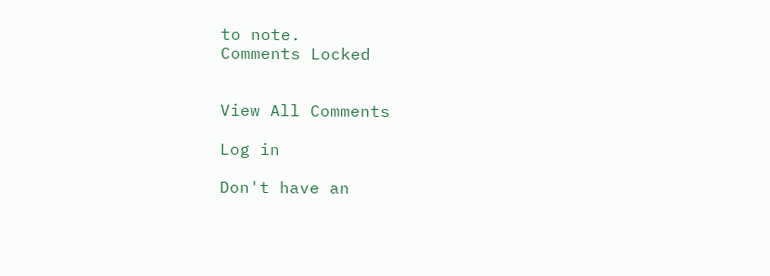to note.
Comments Locked


View All Comments

Log in

Don't have an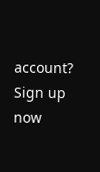account? Sign up now